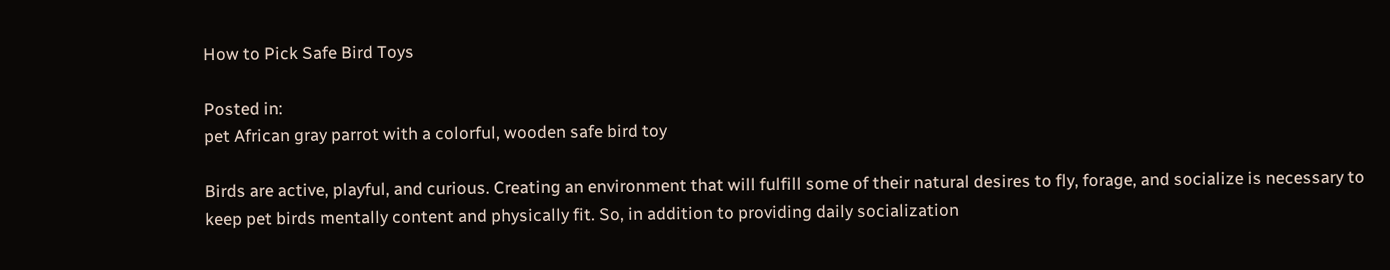How to Pick Safe Bird Toys

Posted in:
pet African gray parrot with a colorful, wooden safe bird toy

Birds are active, playful, and curious. Creating an environment that will fulfill some of their natural desires to fly, forage, and socialize is necessary to keep pet birds mentally content and physically fit. So, in addition to providing daily socialization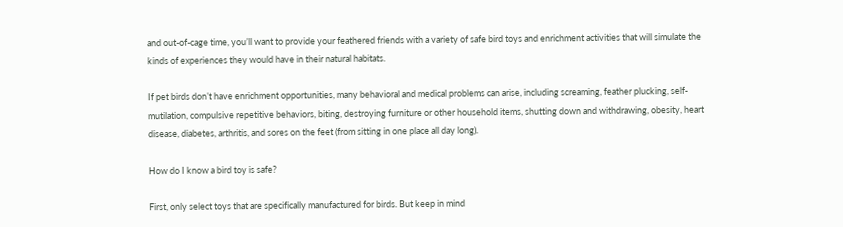and out-of-cage time, you’ll want to provide your feathered friends with a variety of safe bird toys and enrichment activities that will simulate the kinds of experiences they would have in their natural habitats.

If pet birds don’t have enrichment opportunities, many behavioral and medical problems can arise, including screaming, feather plucking, self-mutilation, compulsive repetitive behaviors, biting, destroying furniture or other household items, shutting down and withdrawing, obesity, heart disease, diabetes, arthritis, and sores on the feet (from sitting in one place all day long).

How do I know a bird toy is safe?

First, only select toys that are specifically manufactured for birds. But keep in mind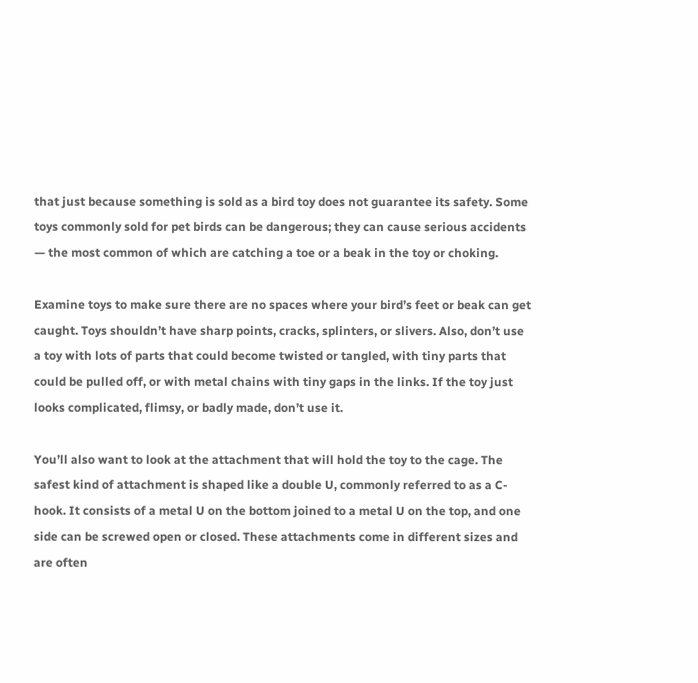that just because something is sold as a bird toy does not guarantee its safety. Some toys commonly sold for pet birds can be dangerous; they can cause serious accidents — the most common of which are catching a toe or a beak in the toy or choking.

Examine toys to make sure there are no spaces where your bird’s feet or beak can get caught. Toys shouldn’t have sharp points, cracks, splinters, or slivers. Also, don’t use a toy with lots of parts that could become twisted or tangled, with tiny parts that could be pulled off, or with metal chains with tiny gaps in the links. If the toy just looks complicated, flimsy, or badly made, don’t use it.

You’ll also want to look at the attachment that will hold the toy to the cage. The safest kind of attachment is shaped like a double U, commonly referred to as a C-hook. It consists of a metal U on the bottom joined to a metal U on the top, and one side can be screwed open or closed. These attachments come in different sizes and are often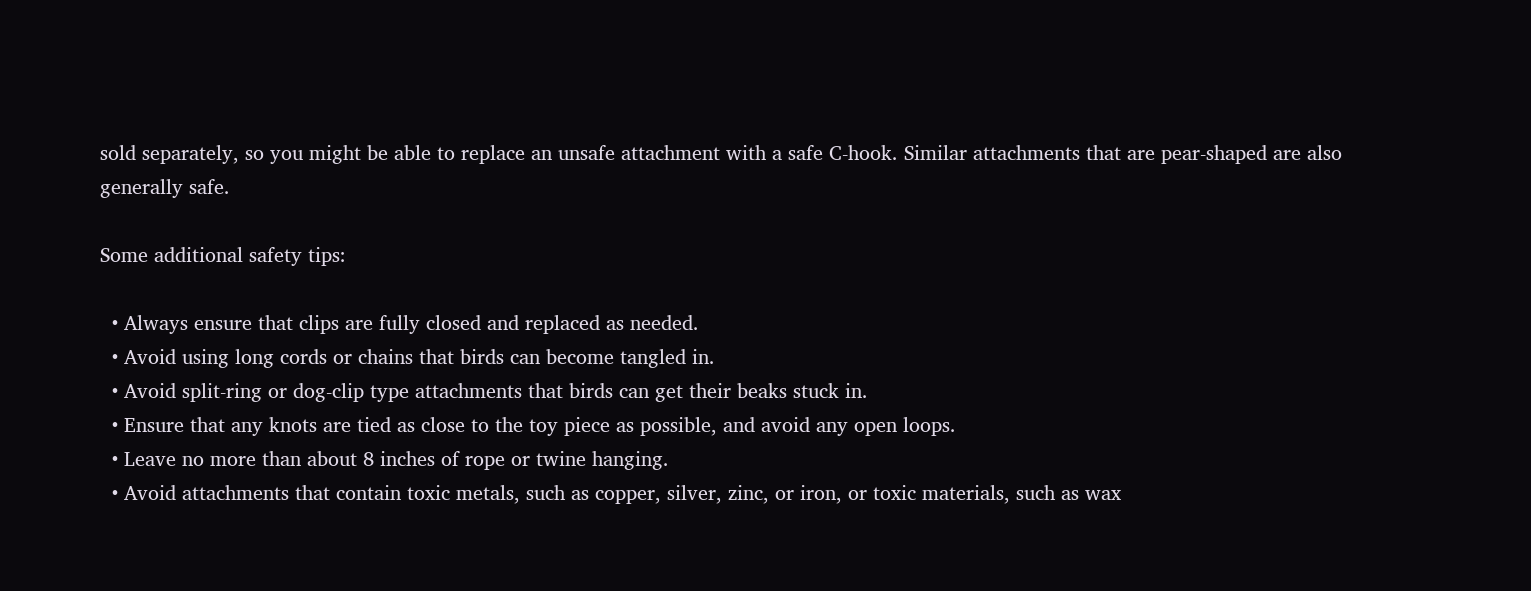sold separately, so you might be able to replace an unsafe attachment with a safe C-hook. Similar attachments that are pear-shaped are also generally safe.

Some additional safety tips:

  • Always ensure that clips are fully closed and replaced as needed.
  • Avoid using long cords or chains that birds can become tangled in.
  • Avoid split-ring or dog-clip type attachments that birds can get their beaks stuck in.
  • Ensure that any knots are tied as close to the toy piece as possible, and avoid any open loops.
  • Leave no more than about 8 inches of rope or twine hanging.
  • Avoid attachments that contain toxic metals, such as copper, silver, zinc, or iron, or toxic materials, such as wax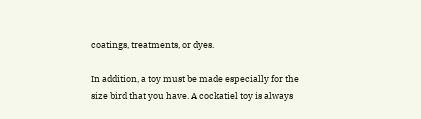coatings, treatments, or dyes.

In addition, a toy must be made especially for the size bird that you have. A cockatiel toy is always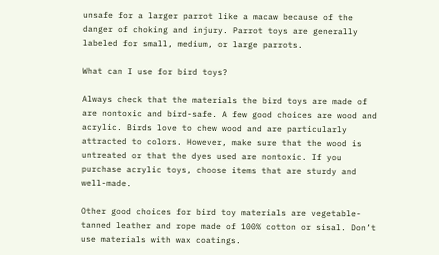unsafe for a larger parrot like a macaw because of the danger of choking and injury. Parrot toys are generally labeled for small, medium, or large parrots.

What can I use for bird toys?

Always check that the materials the bird toys are made of are nontoxic and bird-safe. A few good choices are wood and acrylic. Birds love to chew wood and are particularly attracted to colors. However, make sure that the wood is untreated or that the dyes used are nontoxic. If you purchase acrylic toys, choose items that are sturdy and well-made.

Other good choices for bird toy materials are vegetable-tanned leather and rope made of 100% cotton or sisal. Don’t use materials with wax coatings.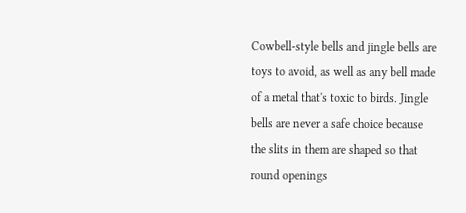Cowbell-style bells and jingle bells are toys to avoid, as well as any bell made of a metal that's toxic to birds. Jingle bells are never a safe choice because the slits in them are shaped so that round openings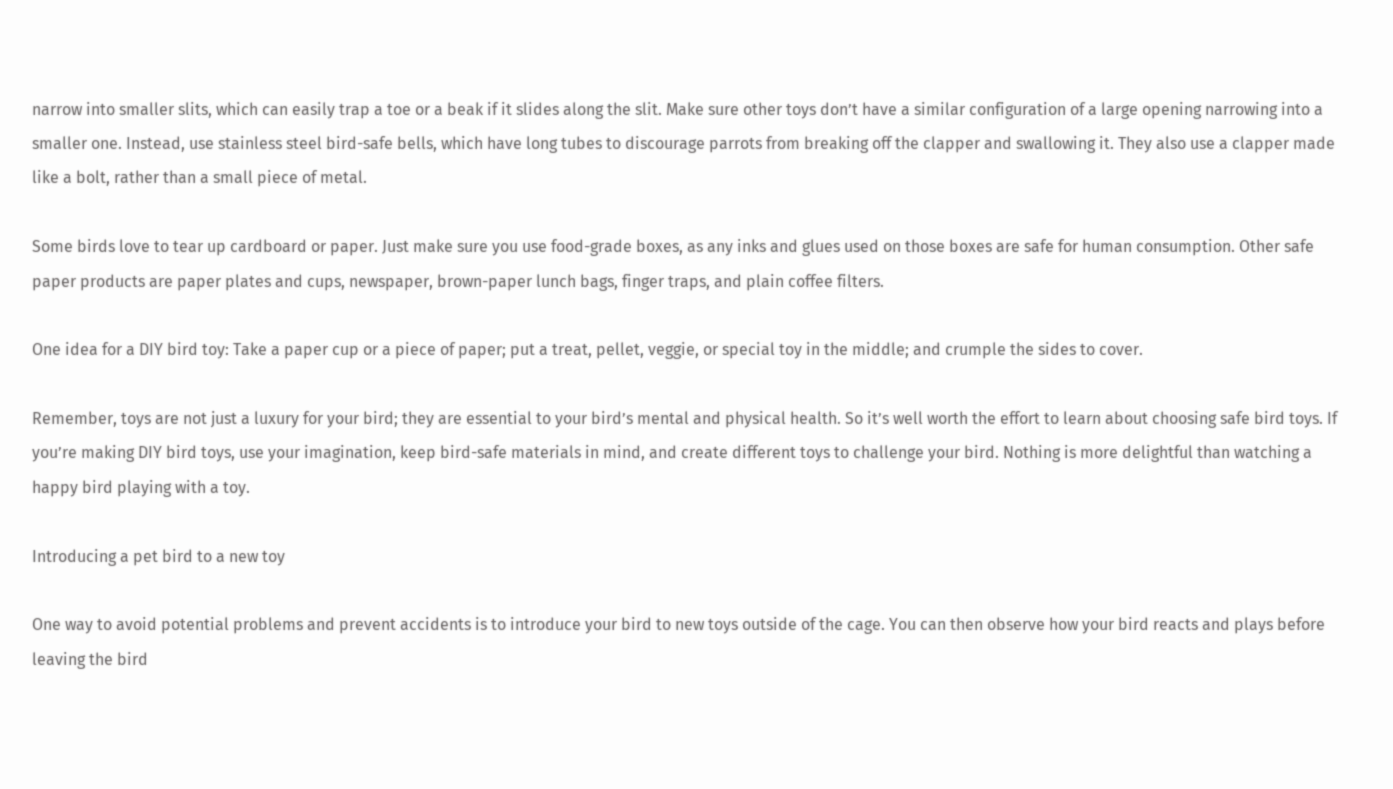narrow into smaller slits, which can easily trap a toe or a beak if it slides along the slit. Make sure other toys don’t have a similar configuration of a large opening narrowing into a smaller one. Instead, use stainless steel bird-safe bells, which have long tubes to discourage parrots from breaking off the clapper and swallowing it. They also use a clapper made like a bolt, rather than a small piece of metal.

Some birds love to tear up cardboard or paper. Just make sure you use food-grade boxes, as any inks and glues used on those boxes are safe for human consumption. Other safe paper products are paper plates and cups, newspaper, brown-paper lunch bags, finger traps, and plain coffee filters.

One idea for a DIY bird toy: Take a paper cup or a piece of paper; put a treat, pellet, veggie, or special toy in the middle; and crumple the sides to cover.

Remember, toys are not just a luxury for your bird; they are essential to your bird’s mental and physical health. So it’s well worth the effort to learn about choosing safe bird toys. If you’re making DIY bird toys, use your imagination, keep bird-safe materials in mind, and create different toys to challenge your bird. Nothing is more delightful than watching a happy bird playing with a toy.

Introducing a pet bird to a new toy

One way to avoid potential problems and prevent accidents is to introduce your bird to new toys outside of the cage. You can then observe how your bird reacts and plays before leaving the bird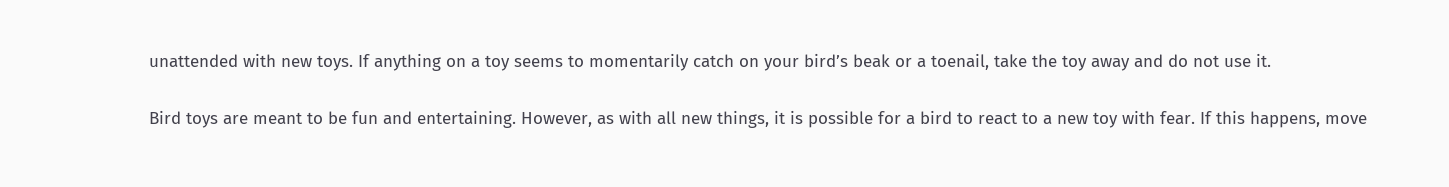unattended with new toys. If anything on a toy seems to momentarily catch on your bird’s beak or a toenail, take the toy away and do not use it.

Bird toys are meant to be fun and entertaining. However, as with all new things, it is possible for a bird to react to a new toy with fear. If this happens, move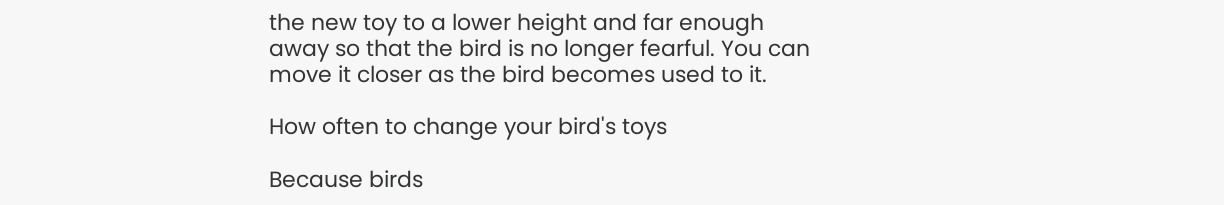the new toy to a lower height and far enough away so that the bird is no longer fearful. You can move it closer as the bird becomes used to it.

How often to change your bird's toys

Because birds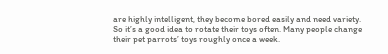are highly intelligent, they become bored easily and need variety. So it’s a good idea to rotate their toys often. Many people change their pet parrots’ toys roughly once a week.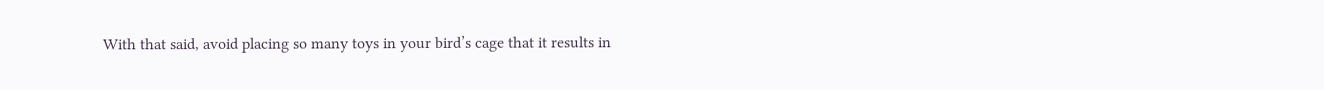With that said, avoid placing so many toys in your bird’s cage that it results in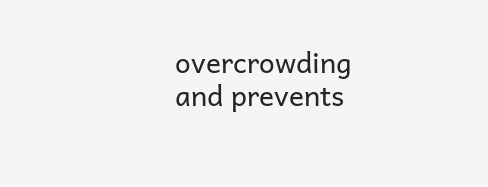overcrowding and prevents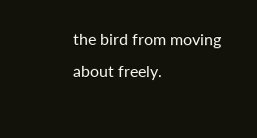the bird from moving about freely.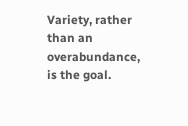Variety, rather than an overabundance, is the goal.